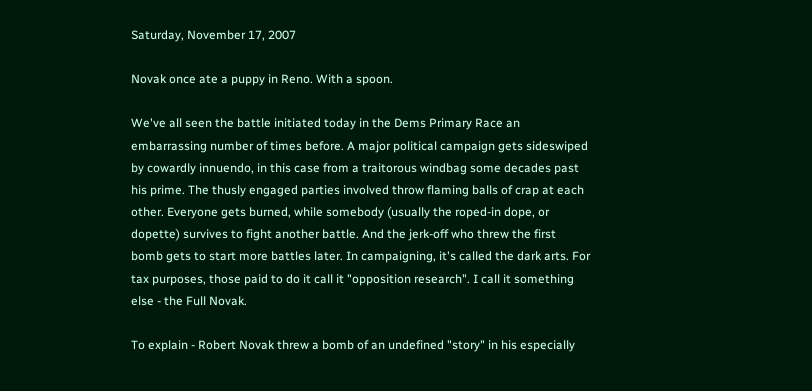Saturday, November 17, 2007

Novak once ate a puppy in Reno. With a spoon.

We've all seen the battle initiated today in the Dems Primary Race an embarrassing number of times before. A major political campaign gets sideswiped by cowardly innuendo, in this case from a traitorous windbag some decades past his prime. The thusly engaged parties involved throw flaming balls of crap at each other. Everyone gets burned, while somebody (usually the roped-in dope, or dopette) survives to fight another battle. And the jerk-off who threw the first bomb gets to start more battles later. In campaigning, it's called the dark arts. For tax purposes, those paid to do it call it "opposition research". I call it something else - the Full Novak.

To explain - Robert Novak threw a bomb of an undefined "story" in his especially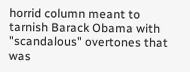horrid column meant to tarnish Barack Obama with "scandalous" overtones that was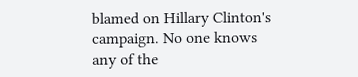blamed on Hillary Clinton's campaign. No one knows any of the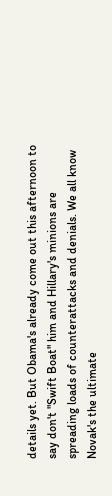details yet. But Obama's already come out this afternoon to say don't "Swift Boat" him and Hillary's minions are spreading loads of counterattacks and denials. We all know Novak's the ultimate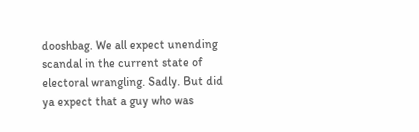dooshbag. We all expect unending scandal in the current state of electoral wrangling. Sadly. But did ya expect that a guy who was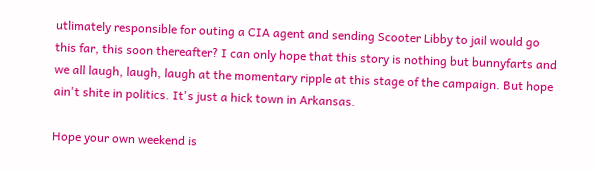utlimately responsible for outing a CIA agent and sending Scooter Libby to jail would go this far, this soon thereafter? I can only hope that this story is nothing but bunnyfarts and we all laugh, laugh, laugh at the momentary ripple at this stage of the campaign. But hope ain't shite in politics. It's just a hick town in Arkansas.

Hope your own weekend is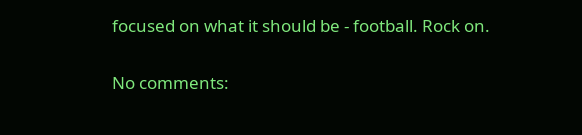focused on what it should be - football. Rock on.

No comments: